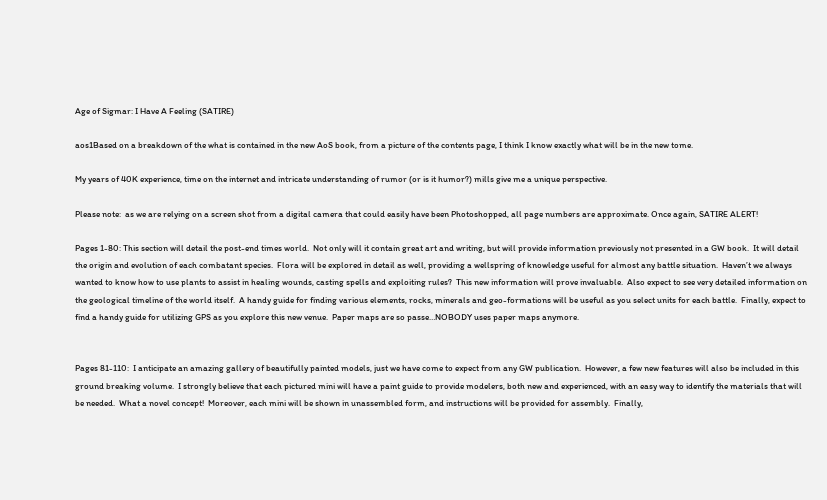Age of Sigmar: I Have A Feeling (SATIRE)

aos1Based on a breakdown of the what is contained in the new AoS book, from a picture of the contents page, I think I know exactly what will be in the new tome.

My years of 40K experience, time on the internet and intricate understanding of rumor (or is it humor?) mills give me a unique perspective.

Please note:  as we are relying on a screen shot from a digital camera that could easily have been Photoshopped, all page numbers are approximate. Once again, SATIRE ALERT!

Pages 1-80: This section will detail the post-end times world.  Not only will it contain great art and writing, but will provide information previously not presented in a GW book.  It will detail the origin and evolution of each combatant species.  Flora will be explored in detail as well, providing a wellspring of knowledge useful for almost any battle situation.  Haven’t we always wanted to know how to use plants to assist in healing wounds, casting spells and exploiting rules?  This new information will prove invaluable.  Also expect to see very detailed information on the geological timeline of the world itself.  A handy guide for finding various elements, rocks, minerals and geo-formations will be useful as you select units for each battle.  Finally, expect to find a handy guide for utilizing GPS as you explore this new venue.  Paper maps are so passe…NOBODY uses paper maps anymore.


Pages 81-110:  I anticipate an amazing gallery of beautifully painted models, just we have come to expect from any GW publication.  However, a few new features will also be included in this ground breaking volume.  I strongly believe that each pictured mini will have a paint guide to provide modelers, both new and experienced, with an easy way to identify the materials that will be needed.  What a novel concept!  Moreover, each mini will be shown in unassembled form, and instructions will be provided for assembly.  Finally,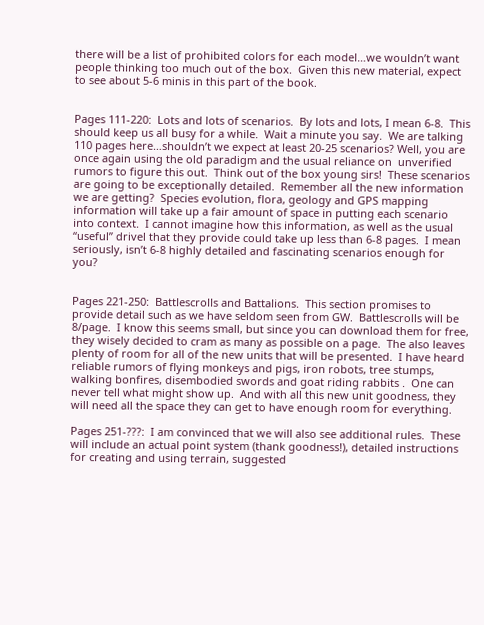there will be a list of prohibited colors for each model…we wouldn’t want people thinking too much out of the box.  Given this new material, expect to see about 5-6 minis in this part of the book.


Pages 111-220:  Lots and lots of scenarios.  By lots and lots, I mean 6-8.  This should keep us all busy for a while.  Wait a minute you say.  We are talking 110 pages here…shouldn’t we expect at least 20-25 scenarios? Well, you are once again using the old paradigm and the usual reliance on  unverified rumors to figure this out.  Think out of the box young sirs!  These scenarios are going to be exceptionally detailed.  Remember all the new information we are getting?  Species evolution, flora, geology and GPS mapping information will take up a fair amount of space in putting each scenario into context.  I cannot imagine how this information, as well as the usual “useful” drivel that they provide could take up less than 6-8 pages.  I mean seriously, isn’t 6-8 highly detailed and fascinating scenarios enough for you?


Pages 221-250:  Battlescrolls and Battalions.  This section promises to provide detail such as we have seldom seen from GW.  Battlescrolls will be 8/page.  I know this seems small, but since you can download them for free, they wisely decided to cram as many as possible on a page.  The also leaves plenty of room for all of the new units that will be presented.  I have heard reliable rumors of flying monkeys and pigs, iron robots, tree stumps, walking bonfires, disembodied swords and goat riding rabbits .  One can never tell what might show up.  And with all this new unit goodness, they will need all the space they can get to have enough room for everything.

Pages 251-???:  I am convinced that we will also see additional rules.  These will include an actual point system (thank goodness!), detailed instructions for creating and using terrain, suggested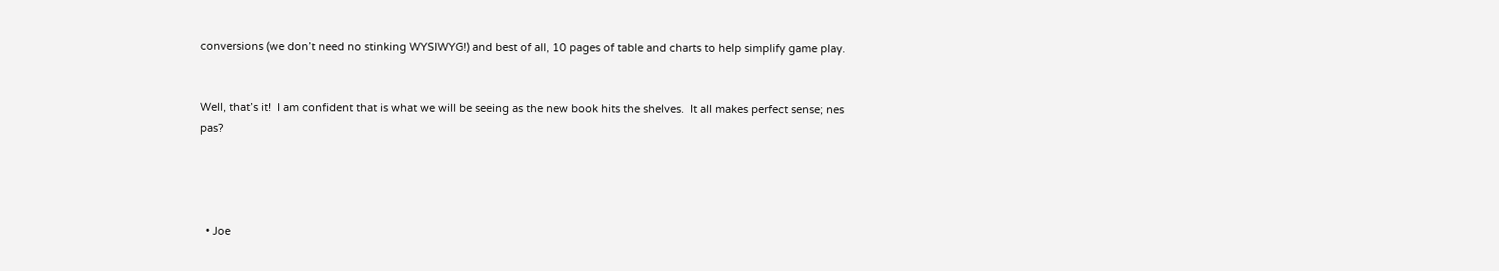conversions (we don’t need no stinking WYSIWYG!) and best of all, 10 pages of table and charts to help simplify game play.


Well, that’s it!  I am confident that is what we will be seeing as the new book hits the shelves.  It all makes perfect sense; nes pas?




  • Joe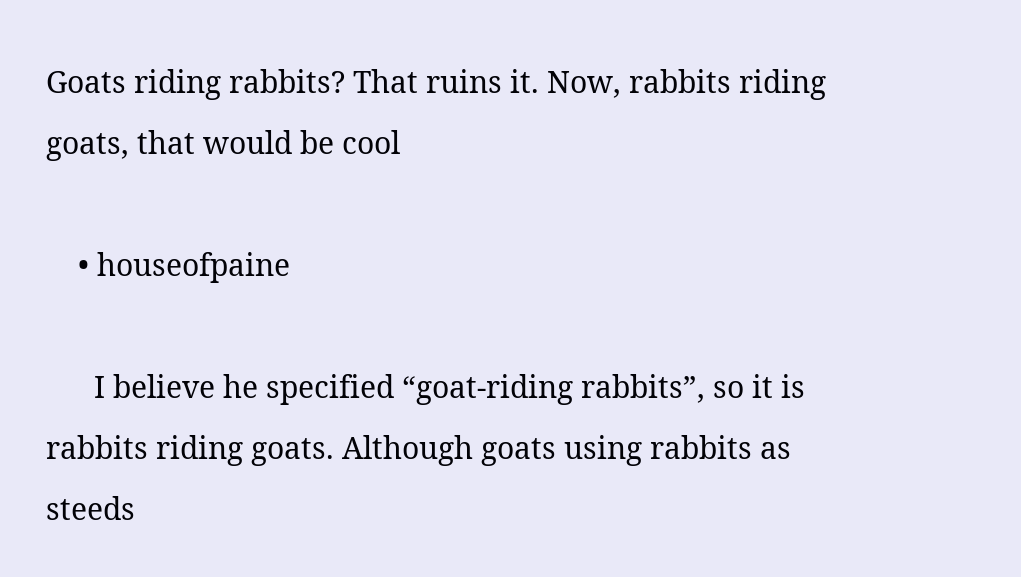Goats riding rabbits? That ruins it. Now, rabbits riding goats, that would be cool

    • houseofpaine

      I believe he specified “goat-riding rabbits”, so it is rabbits riding goats. Although goats using rabbits as steeds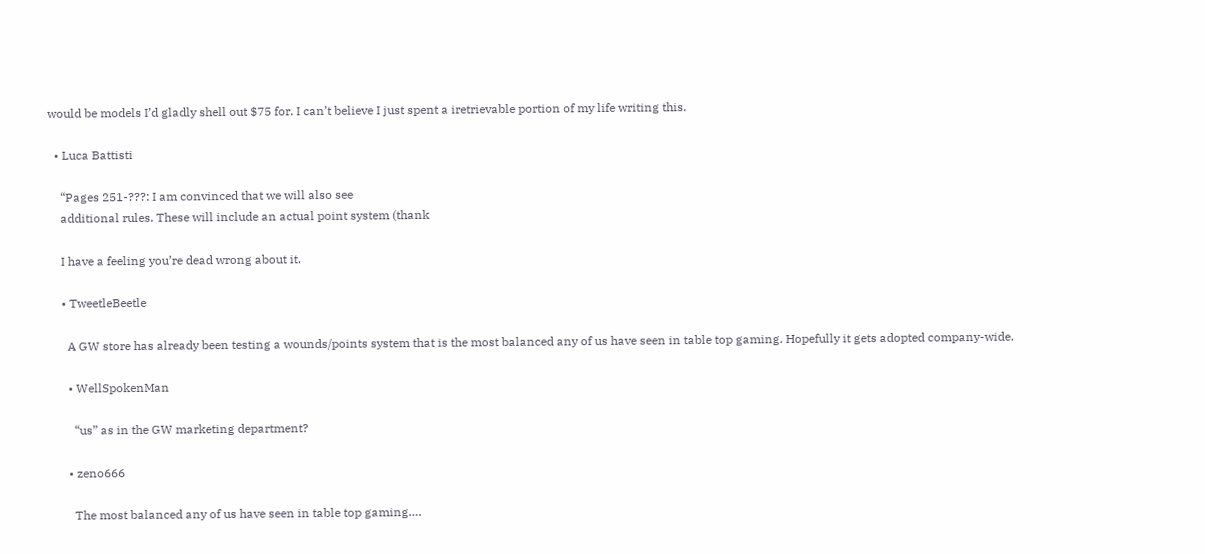would be models I’d gladly shell out $75 for. I can’t believe I just spent a iretrievable portion of my life writing this.

  • Luca Battisti

    “Pages 251-???: I am convinced that we will also see
    additional rules. These will include an actual point system (thank

    I have a feeling you’re dead wrong about it.

    • TweetleBeetle

      A GW store has already been testing a wounds/points system that is the most balanced any of us have seen in table top gaming. Hopefully it gets adopted company-wide.

      • WellSpokenMan

        “us” as in the GW marketing department?

      • zeno666

        The most balanced any of us have seen in table top gaming….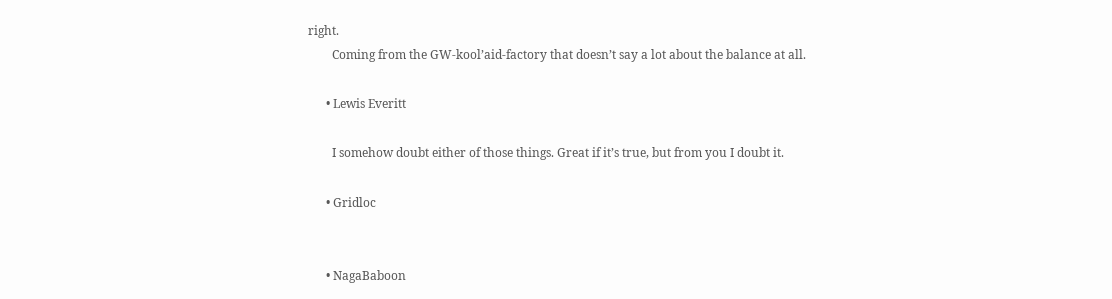right.
        Coming from the GW-kool’aid-factory that doesn’t say a lot about the balance at all.

      • Lewis Everitt

        I somehow doubt either of those things. Great if it’s true, but from you I doubt it.

      • Gridloc


      • NagaBaboon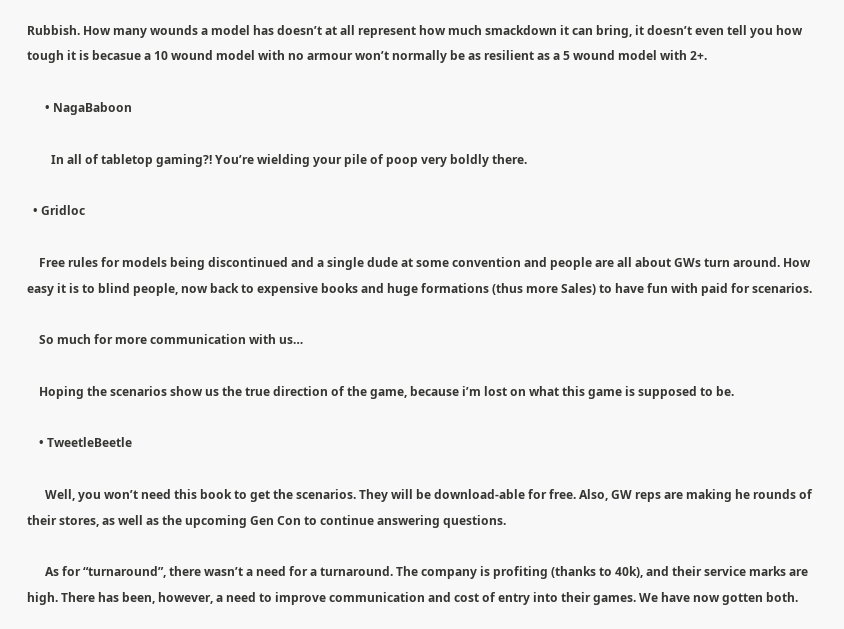Rubbish. How many wounds a model has doesn’t at all represent how much smackdown it can bring, it doesn’t even tell you how tough it is becasue a 10 wound model with no armour won’t normally be as resilient as a 5 wound model with 2+.

      • NagaBaboon

        In all of tabletop gaming?! You’re wielding your pile of poop very boldly there.

  • Gridloc

    Free rules for models being discontinued and a single dude at some convention and people are all about GWs turn around. How easy it is to blind people, now back to expensive books and huge formations (thus more Sales) to have fun with paid for scenarios.

    So much for more communication with us…

    Hoping the scenarios show us the true direction of the game, because i’m lost on what this game is supposed to be.

    • TweetleBeetle

      Well, you won’t need this book to get the scenarios. They will be download-able for free. Also, GW reps are making he rounds of their stores, as well as the upcoming Gen Con to continue answering questions.

      As for “turnaround”, there wasn’t a need for a turnaround. The company is profiting (thanks to 40k), and their service marks are high. There has been, however, a need to improve communication and cost of entry into their games. We have now gotten both.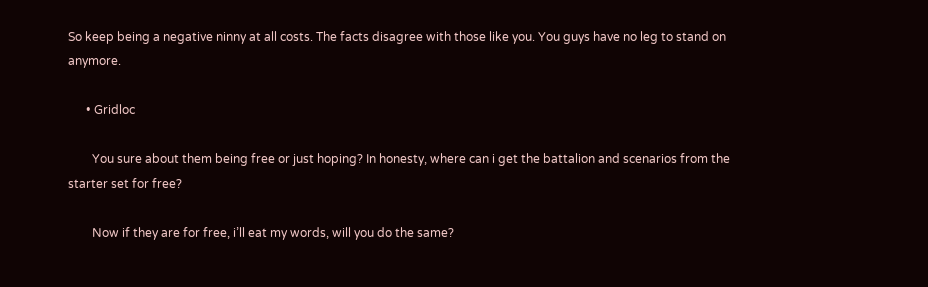So keep being a negative ninny at all costs. The facts disagree with those like you. You guys have no leg to stand on anymore.

      • Gridloc

        You sure about them being free or just hoping? In honesty, where can i get the battalion and scenarios from the starter set for free?

        Now if they are for free, i’ll eat my words, will you do the same?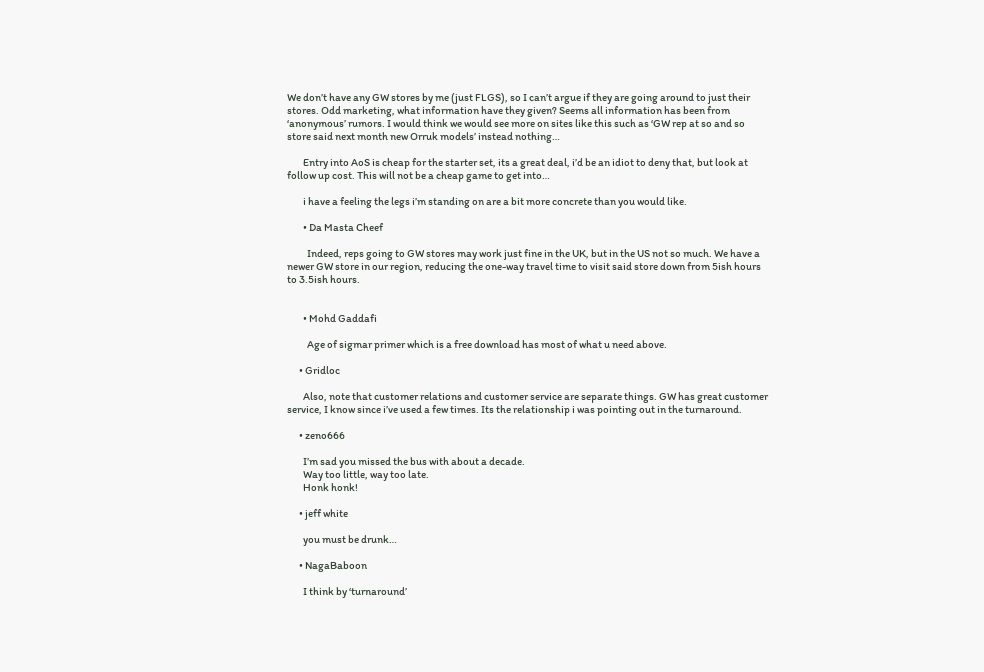We don’t have any GW stores by me (just FLGS), so I can’t argue if they are going around to just their stores. Odd marketing, what information have they given? Seems all information has been from ‘anonymous’ rumors. I would think we would see more on sites like this such as ‘GW rep at so and so store said next month new Orruk models’ instead nothing…

        Entry into AoS is cheap for the starter set, its a great deal, i’d be an idiot to deny that, but look at follow up cost. This will not be a cheap game to get into…

        i have a feeling the legs i’m standing on are a bit more concrete than you would like.

        • Da Masta Cheef

          Indeed, reps going to GW stores may work just fine in the UK, but in the US not so much. We have a newer GW store in our region, reducing the one-way travel time to visit said store down from 5ish hours to 3.5ish hours.


        • Mohd Gaddafi

          Age of sigmar primer which is a free download has most of what u need above.

      • Gridloc

        Also, note that customer relations and customer service are separate things. GW has great customer service, I know since i’ve used a few times. Its the relationship i was pointing out in the turnaround.

      • zeno666

        I’m sad you missed the bus with about a decade.
        Way too little, way too late.
        Honk honk!

      • jeff white

        you must be drunk…

      • NagaBaboon

        I think by ‘turnaround’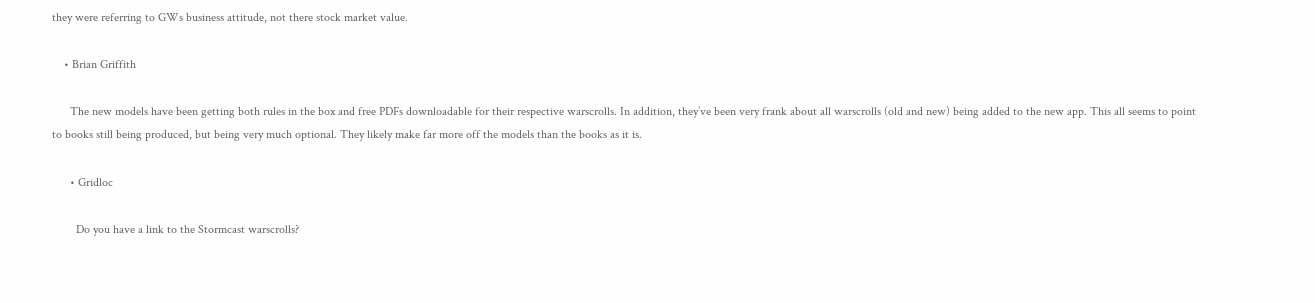they were referring to GWs business attitude, not there stock market value.

    • Brian Griffith

      The new models have been getting both rules in the box and free PDFs downloadable for their respective warscrolls. In addition, they’ve been very frank about all warscrolls (old and new) being added to the new app. This all seems to point to books still being produced, but being very much optional. They likely make far more off the models than the books as it is.

      • Gridloc

        Do you have a link to the Stormcast warscrolls?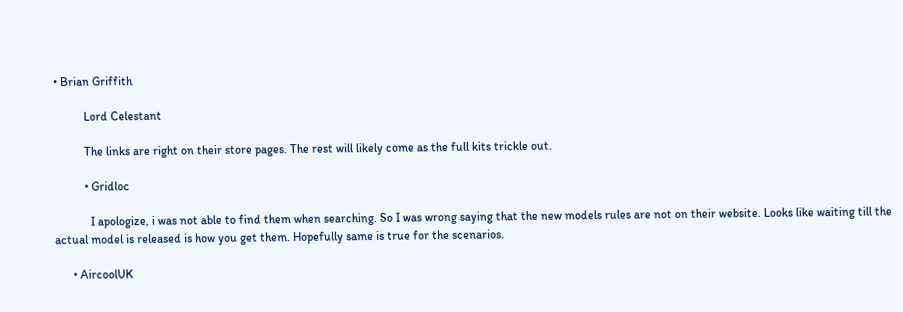• Brian Griffith

          Lord Celestant

          The links are right on their store pages. The rest will likely come as the full kits trickle out.

          • Gridloc

            I apologize, i was not able to find them when searching. So I was wrong saying that the new models rules are not on their website. Looks like waiting till the actual model is released is how you get them. Hopefully same is true for the scenarios.

      • AircoolUK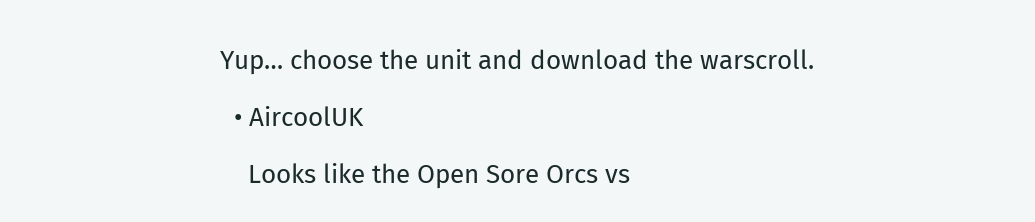Yup… choose the unit and download the warscroll.

  • AircoolUK

    Looks like the Open Sore Orcs vs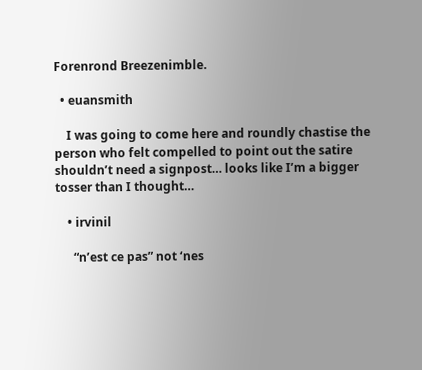Forenrond Breezenimble.

  • euansmith

    I was going to come here and roundly chastise the person who felt compelled to point out the satire shouldn’t need a signpost… looks like I’m a bigger tosser than I thought…

    • irvinil

      “n’est ce pas” not ‘nes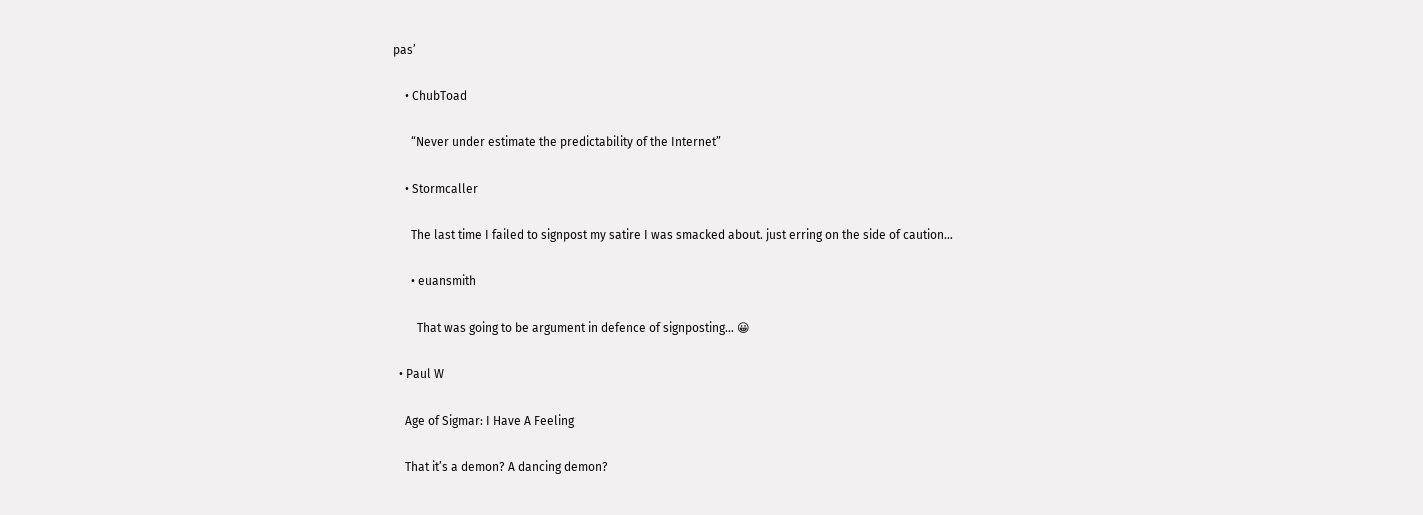pas’

    • ChubToad

      “Never under estimate the predictability of the Internet”

    • Stormcaller

      The last time I failed to signpost my satire I was smacked about. just erring on the side of caution…

      • euansmith

        That was going to be argument in defence of signposting… 😀

  • Paul W

    Age of Sigmar: I Have A Feeling

    That it’s a demon? A dancing demon?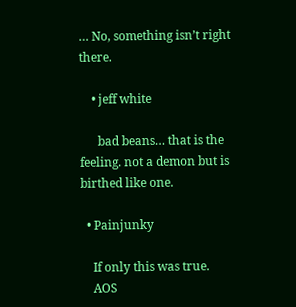… No, something isn’t right there.

    • jeff white

      bad beans… that is the feeling. not a demon but is birthed like one.

  • Painjunky

    If only this was true.
    AOS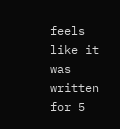feels like it was written for 5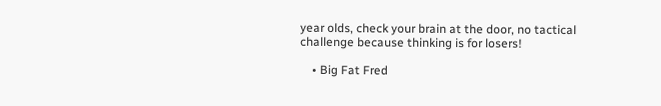year olds, check your brain at the door, no tactical challenge because thinking is for losers!

    • Big Fat Fred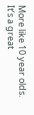More like 10 year olds. It’s a great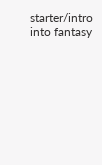starter/intro into fantasy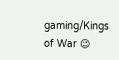gaming/Kings of War 😉